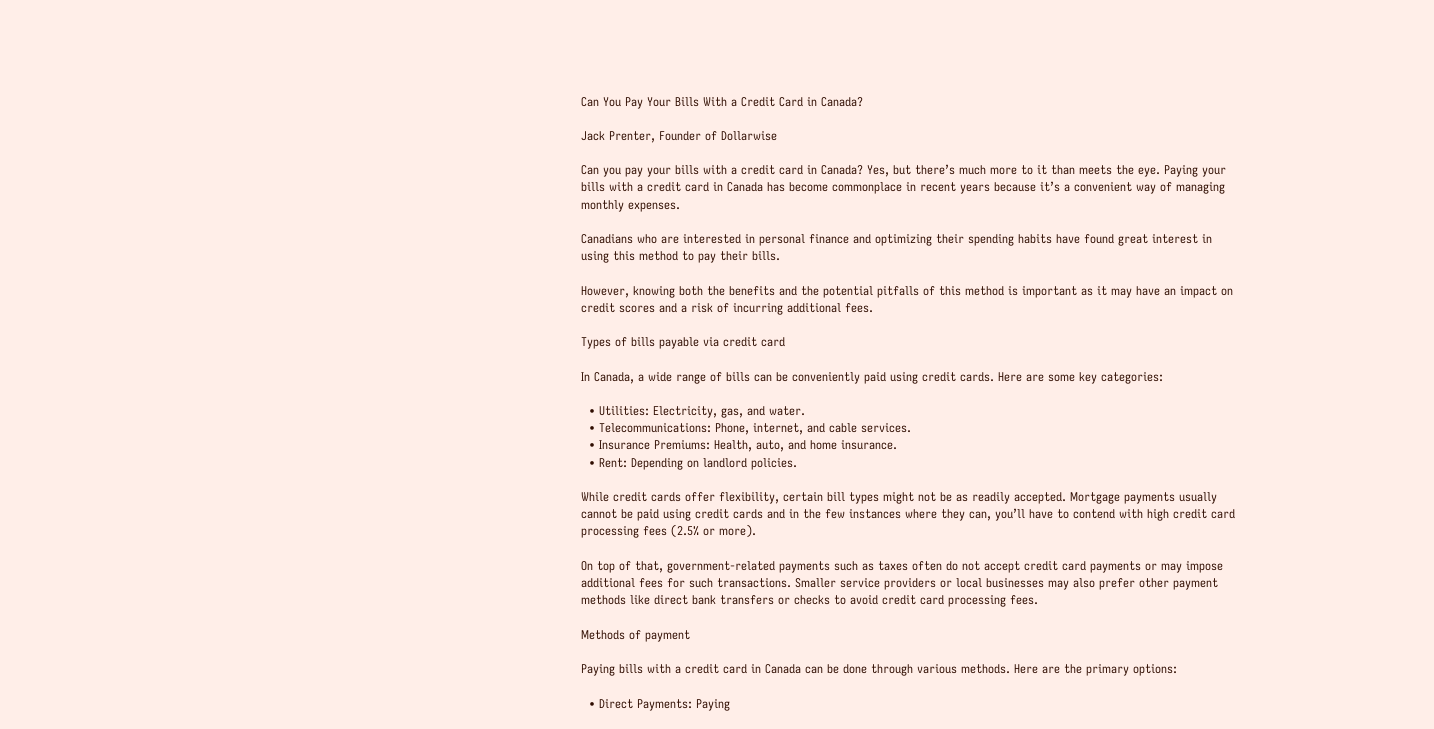Can You Pay Your Bills With a Credit Card in Canada?

Jack Prenter, Founder of Dollarwise

Can you pay your bills with a credit card in Canada? Yes, but there’s much more to it than meets the eye. Paying your bills with a credit card in Canada has become commonplace in recent years because it’s a convenient way of managing monthly expenses.

Canadians who are interested in personal finance and optimizing their spending habits have found great interest in using this method to pay their bills.

However, knowing both the benefits and the potential pitfalls of this method is important as it may have an impact on credit scores and a risk of incurring additional fees.

Types of bills payable via credit card

In Canada, a wide range of bills can be conveniently paid using credit cards. Here are some key categories:

  • Utilities: Electricity, gas, and water.
  • Telecommunications: Phone, internet, and cable services.
  • Insurance Premiums: Health, auto, and home insurance.
  • Rent: Depending on landlord policies.

While credit cards offer flexibility, certain bill types might not be as readily accepted. Mortgage payments usually cannot be paid using credit cards and in the few instances where they can, you’ll have to contend with high credit card processing fees (2.5% or more).

On top of that, government-related payments such as taxes often do not accept credit card payments or may impose additional fees for such transactions. Smaller service providers or local businesses may also prefer other payment methods like direct bank transfers or checks to avoid credit card processing fees.

Methods of payment

Paying bills with a credit card in Canada can be done through various methods. Here are the primary options:

  • Direct Payments: Paying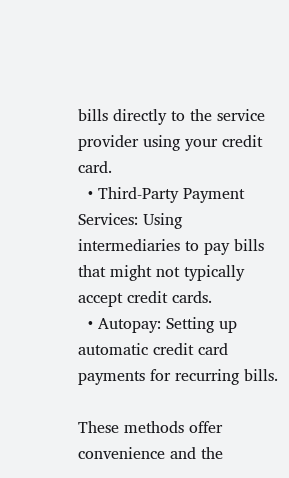bills directly to the service provider using your credit card.
  • Third-Party Payment Services: Using intermediaries to pay bills that might not typically accept credit cards.
  • Autopay: Setting up automatic credit card payments for recurring bills.

These methods offer convenience and the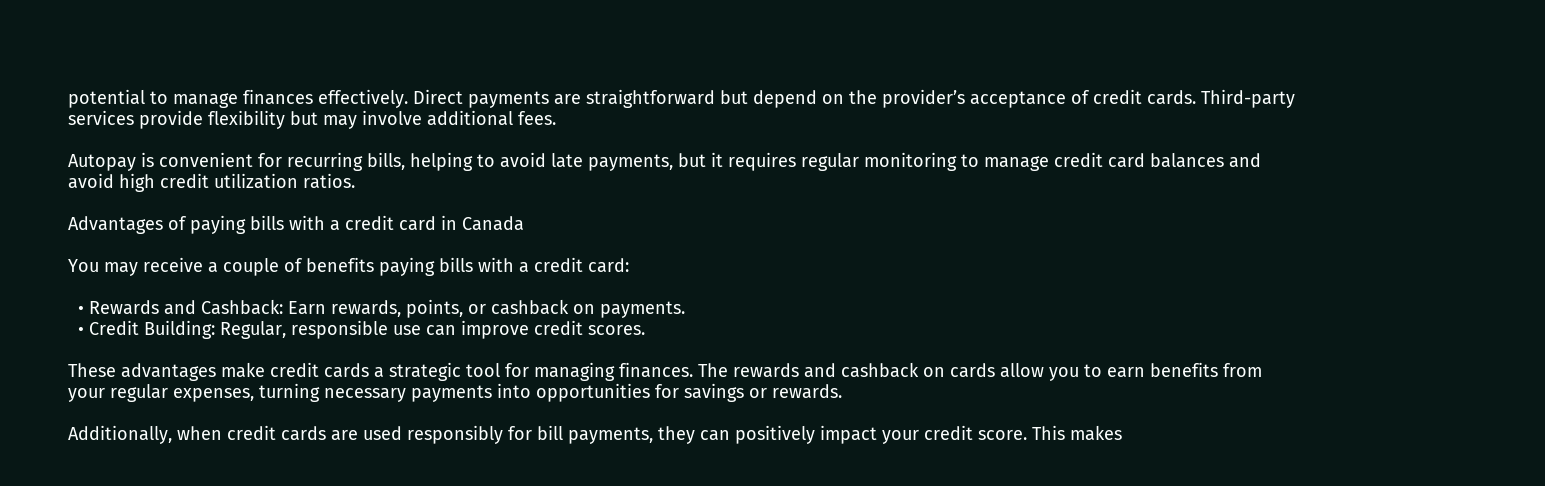potential to manage finances effectively. Direct payments are straightforward but depend on the provider’s acceptance of credit cards. Third-party services provide flexibility but may involve additional fees.

Autopay is convenient for recurring bills, helping to avoid late payments, but it requires regular monitoring to manage credit card balances and avoid high credit utilization ratios.

Advantages of paying bills with a credit card in Canada

You may receive a couple of benefits paying bills with a credit card:

  • Rewards and Cashback: Earn rewards, points, or cashback on payments.
  • Credit Building: Regular, responsible use can improve credit scores.

These advantages make credit cards a strategic tool for managing finances. The rewards and cashback on cards allow you to earn benefits from your regular expenses, turning necessary payments into opportunities for savings or rewards.

Additionally, when credit cards are used responsibly for bill payments, they can positively impact your credit score. This makes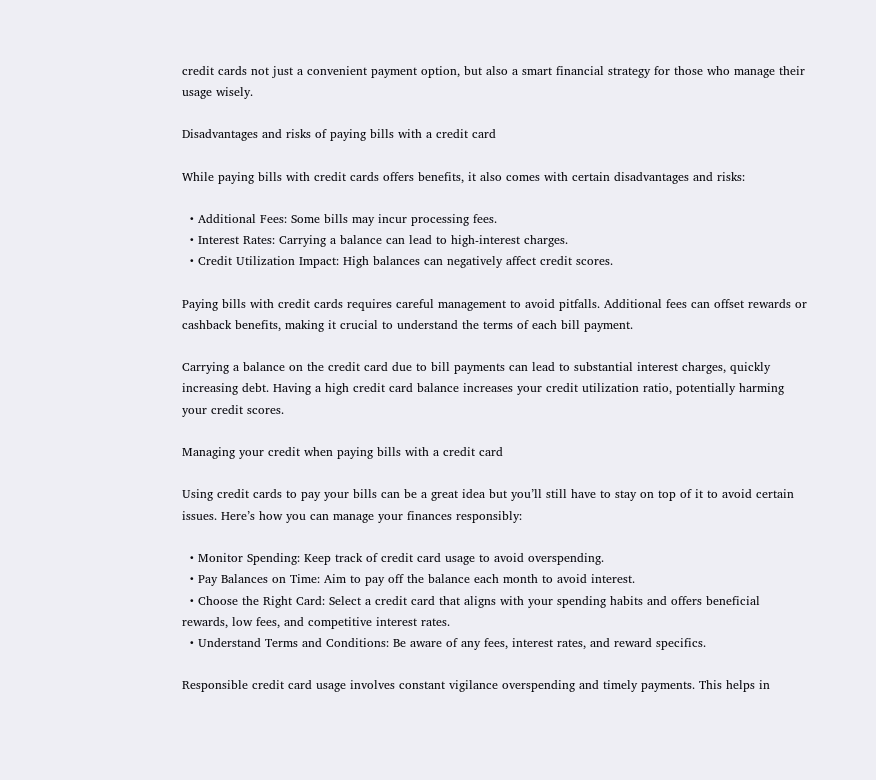credit cards not just a convenient payment option, but also a smart financial strategy for those who manage their usage wisely.

Disadvantages and risks of paying bills with a credit card

While paying bills with credit cards offers benefits, it also comes with certain disadvantages and risks:

  • Additional Fees: Some bills may incur processing fees.
  • Interest Rates: Carrying a balance can lead to high-interest charges.
  • Credit Utilization Impact: High balances can negatively affect credit scores.

Paying bills with credit cards requires careful management to avoid pitfalls. Additional fees can offset rewards or cashback benefits, making it crucial to understand the terms of each bill payment.

Carrying a balance on the credit card due to bill payments can lead to substantial interest charges, quickly increasing debt. Having a high credit card balance increases your credit utilization ratio, potentially harming your credit scores.

Managing your credit when paying bills with a credit card

Using credit cards to pay your bills can be a great idea but you’ll still have to stay on top of it to avoid certain issues. Here’s how you can manage your finances responsibly:

  • Monitor Spending: Keep track of credit card usage to avoid overspending.
  • Pay Balances on Time: Aim to pay off the balance each month to avoid interest.
  • Choose the Right Card: Select a credit card that aligns with your spending habits and offers beneficial rewards, low fees, and competitive interest rates.
  • Understand Terms and Conditions: Be aware of any fees, interest rates, and reward specifics.

Responsible credit card usage involves constant vigilance overspending and timely payments. This helps in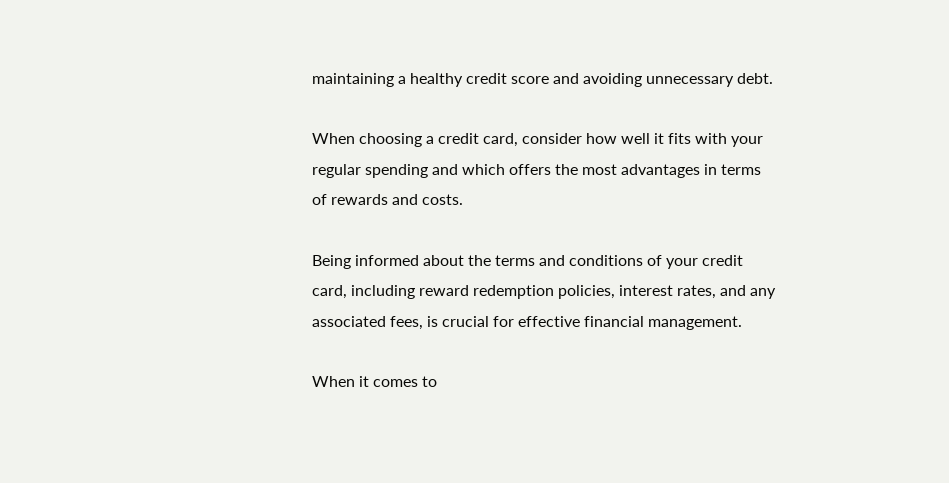maintaining a healthy credit score and avoiding unnecessary debt.

When choosing a credit card, consider how well it fits with your regular spending and which offers the most advantages in terms of rewards and costs.

Being informed about the terms and conditions of your credit card, including reward redemption policies, interest rates, and any associated fees, is crucial for effective financial management.

When it comes to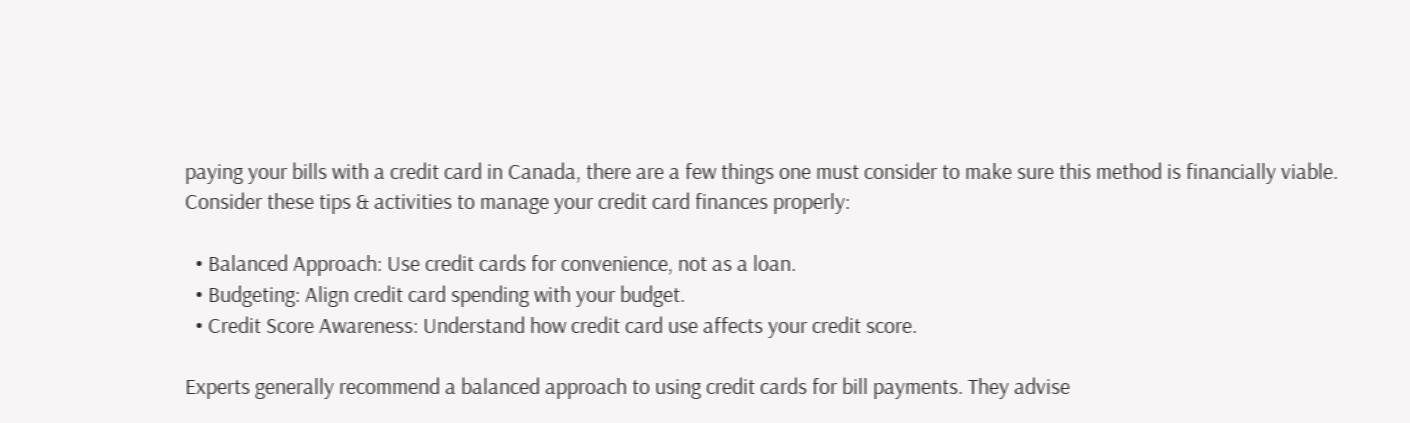paying your bills with a credit card in Canada, there are a few things one must consider to make sure this method is financially viable. Consider these tips & activities to manage your credit card finances properly:

  • Balanced Approach: Use credit cards for convenience, not as a loan.
  • Budgeting: Align credit card spending with your budget.
  • Credit Score Awareness: Understand how credit card use affects your credit score.

Experts generally recommend a balanced approach to using credit cards for bill payments. They advise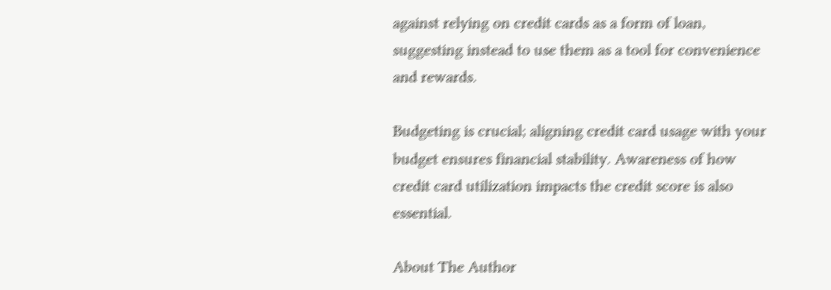against relying on credit cards as a form of loan, suggesting instead to use them as a tool for convenience and rewards.

Budgeting is crucial; aligning credit card usage with your budget ensures financial stability. Awareness of how credit card utilization impacts the credit score is also essential.

About The Author